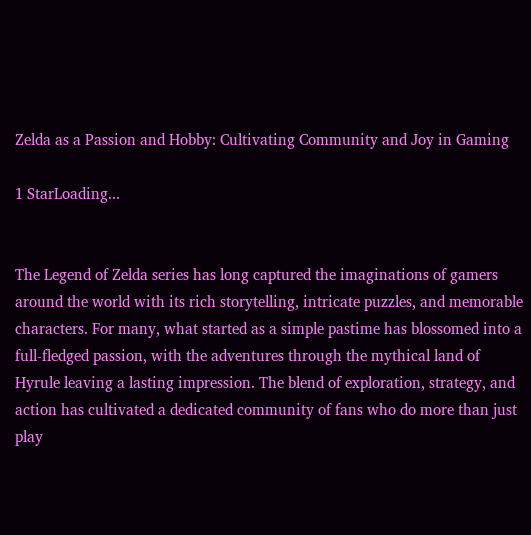Zelda as a Passion and Hobby: Cultivating Community and Joy in Gaming

1 StarLoading...


The Legend of Zelda series has long captured the imaginations of gamers around the world with its rich storytelling, intricate puzzles, and memorable characters. For many, what started as a simple pastime has blossomed into a full-fledged passion, with the adventures through the mythical land of Hyrule leaving a lasting impression. The blend of exploration, strategy, and action has cultivated a dedicated community of fans who do more than just play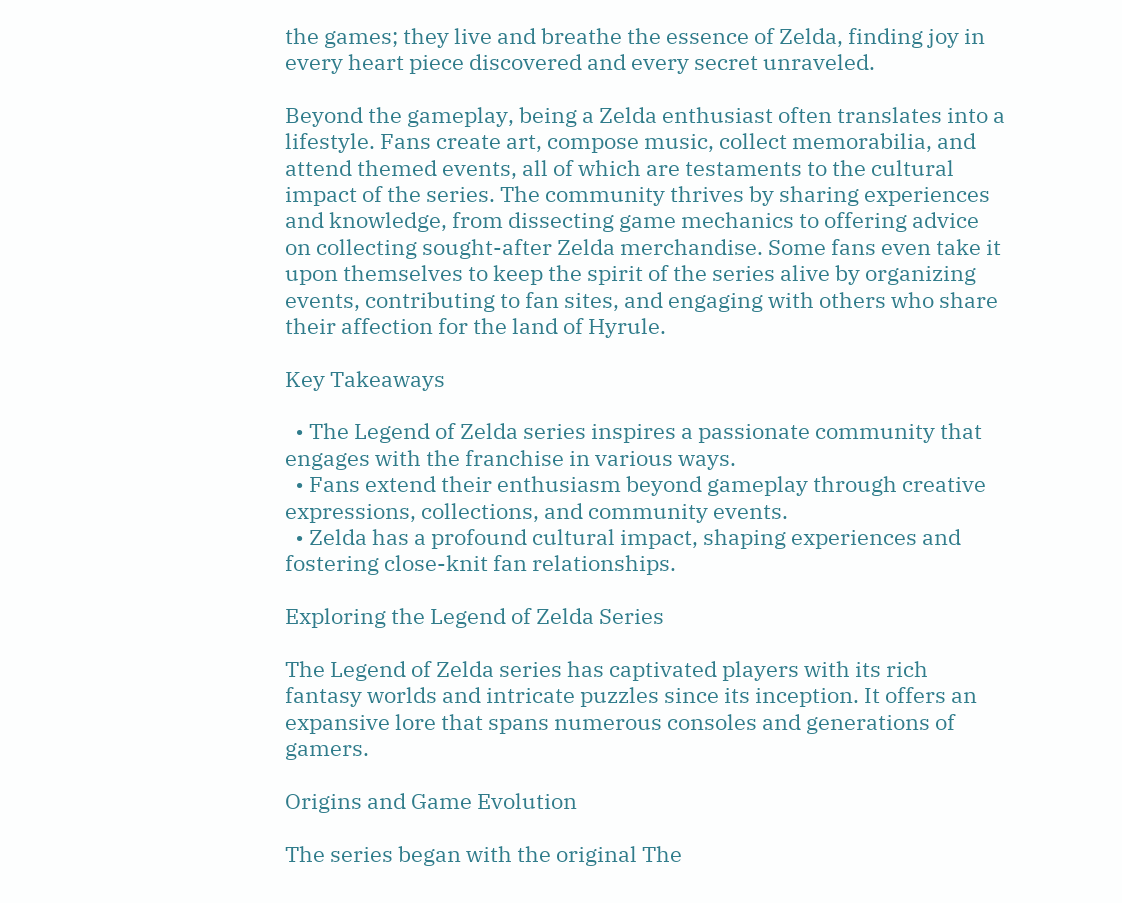the games; they live and breathe the essence of Zelda, finding joy in every heart piece discovered and every secret unraveled.

Beyond the gameplay, being a Zelda enthusiast often translates into a lifestyle. Fans create art, compose music, collect memorabilia, and attend themed events, all of which are testaments to the cultural impact of the series. The community thrives by sharing experiences and knowledge, from dissecting game mechanics to offering advice on collecting sought-after Zelda merchandise. Some fans even take it upon themselves to keep the spirit of the series alive by organizing events, contributing to fan sites, and engaging with others who share their affection for the land of Hyrule.

Key Takeaways

  • The Legend of Zelda series inspires a passionate community that engages with the franchise in various ways.
  • Fans extend their enthusiasm beyond gameplay through creative expressions, collections, and community events.
  • Zelda has a profound cultural impact, shaping experiences and fostering close-knit fan relationships.

Exploring the Legend of Zelda Series

The Legend of Zelda series has captivated players with its rich fantasy worlds and intricate puzzles since its inception. It offers an expansive lore that spans numerous consoles and generations of gamers.

Origins and Game Evolution

The series began with the original The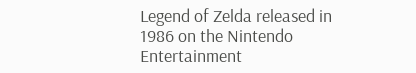Legend of Zelda released in 1986 on the Nintendo Entertainment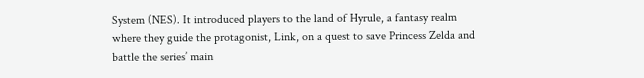System (NES). It introduced players to the land of Hyrule, a fantasy realm where they guide the protagonist, Link, on a quest to save Princess Zelda and battle the series’ main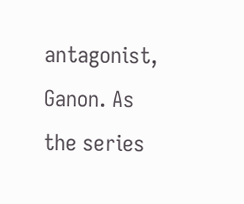antagonist, Ganon. As the series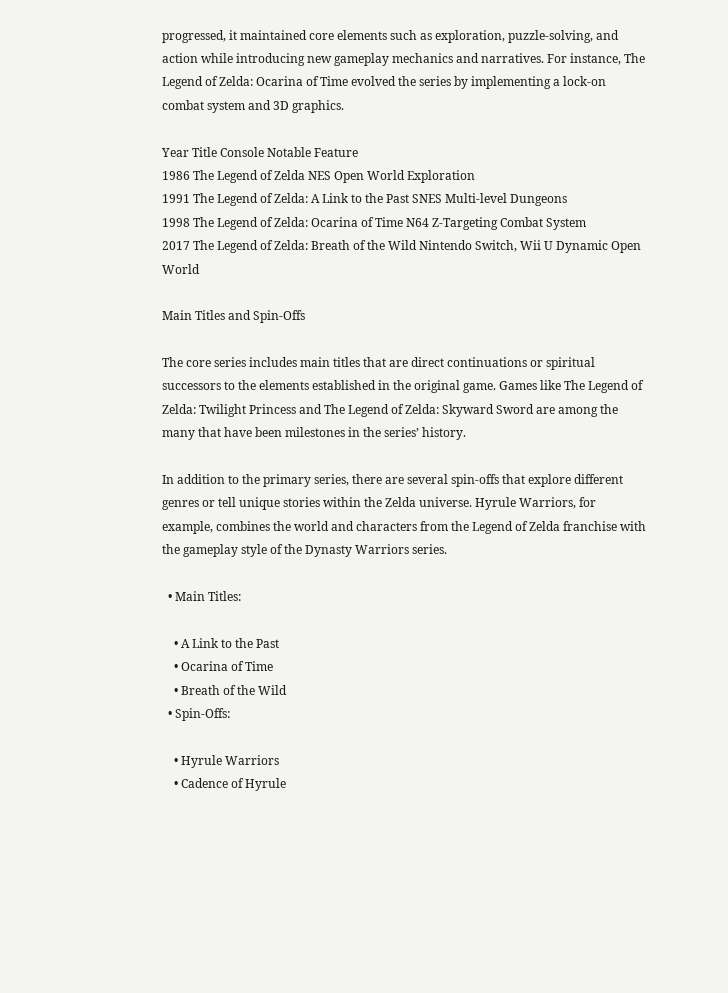progressed, it maintained core elements such as exploration, puzzle-solving, and action while introducing new gameplay mechanics and narratives. For instance, The Legend of Zelda: Ocarina of Time evolved the series by implementing a lock-on combat system and 3D graphics.

Year Title Console Notable Feature
1986 The Legend of Zelda NES Open World Exploration
1991 The Legend of Zelda: A Link to the Past SNES Multi-level Dungeons
1998 The Legend of Zelda: Ocarina of Time N64 Z-Targeting Combat System
2017 The Legend of Zelda: Breath of the Wild Nintendo Switch, Wii U Dynamic Open World

Main Titles and Spin-Offs

The core series includes main titles that are direct continuations or spiritual successors to the elements established in the original game. Games like The Legend of Zelda: Twilight Princess and The Legend of Zelda: Skyward Sword are among the many that have been milestones in the series’ history.

In addition to the primary series, there are several spin-offs that explore different genres or tell unique stories within the Zelda universe. Hyrule Warriors, for example, combines the world and characters from the Legend of Zelda franchise with the gameplay style of the Dynasty Warriors series.

  • Main Titles:

    • A Link to the Past
    • Ocarina of Time
    • Breath of the Wild
  • Spin-Offs:

    • Hyrule Warriors
    • Cadence of Hyrule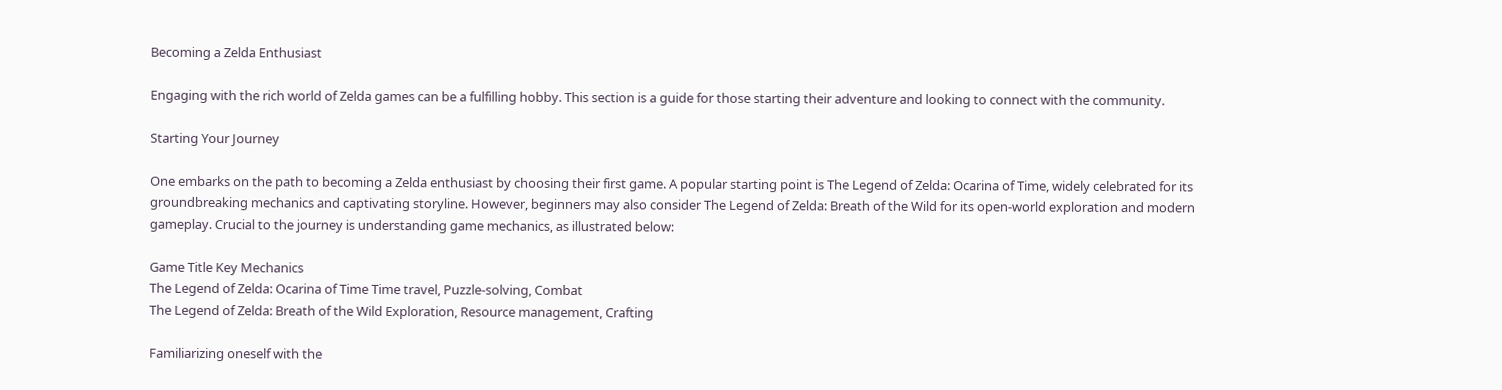Becoming a Zelda Enthusiast

Engaging with the rich world of Zelda games can be a fulfilling hobby. This section is a guide for those starting their adventure and looking to connect with the community.

Starting Your Journey

One embarks on the path to becoming a Zelda enthusiast by choosing their first game. A popular starting point is The Legend of Zelda: Ocarina of Time, widely celebrated for its groundbreaking mechanics and captivating storyline. However, beginners may also consider The Legend of Zelda: Breath of the Wild for its open-world exploration and modern gameplay. Crucial to the journey is understanding game mechanics, as illustrated below:

Game Title Key Mechanics
The Legend of Zelda: Ocarina of Time Time travel, Puzzle-solving, Combat
The Legend of Zelda: Breath of the Wild Exploration, Resource management, Crafting

Familiarizing oneself with the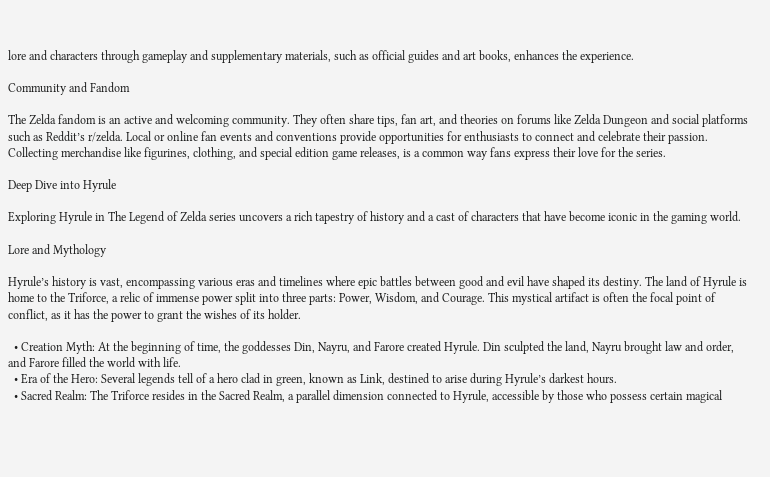lore and characters through gameplay and supplementary materials, such as official guides and art books, enhances the experience.

Community and Fandom

The Zelda fandom is an active and welcoming community. They often share tips, fan art, and theories on forums like Zelda Dungeon and social platforms such as Reddit’s r/zelda. Local or online fan events and conventions provide opportunities for enthusiasts to connect and celebrate their passion. Collecting merchandise like figurines, clothing, and special edition game releases, is a common way fans express their love for the series.

Deep Dive into Hyrule

Exploring Hyrule in The Legend of Zelda series uncovers a rich tapestry of history and a cast of characters that have become iconic in the gaming world.

Lore and Mythology

Hyrule’s history is vast, encompassing various eras and timelines where epic battles between good and evil have shaped its destiny. The land of Hyrule is home to the Triforce, a relic of immense power split into three parts: Power, Wisdom, and Courage. This mystical artifact is often the focal point of conflict, as it has the power to grant the wishes of its holder.

  • Creation Myth: At the beginning of time, the goddesses Din, Nayru, and Farore created Hyrule. Din sculpted the land, Nayru brought law and order, and Farore filled the world with life.
  • Era of the Hero: Several legends tell of a hero clad in green, known as Link, destined to arise during Hyrule’s darkest hours.
  • Sacred Realm: The Triforce resides in the Sacred Realm, a parallel dimension connected to Hyrule, accessible by those who possess certain magical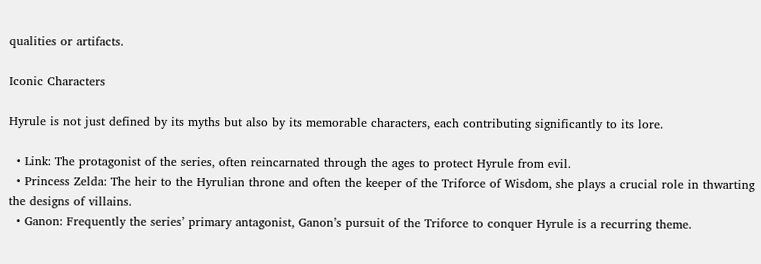qualities or artifacts.

Iconic Characters

Hyrule is not just defined by its myths but also by its memorable characters, each contributing significantly to its lore.

  • Link: The protagonist of the series, often reincarnated through the ages to protect Hyrule from evil.
  • Princess Zelda: The heir to the Hyrulian throne and often the keeper of the Triforce of Wisdom, she plays a crucial role in thwarting the designs of villains.
  • Ganon: Frequently the series’ primary antagonist, Ganon’s pursuit of the Triforce to conquer Hyrule is a recurring theme.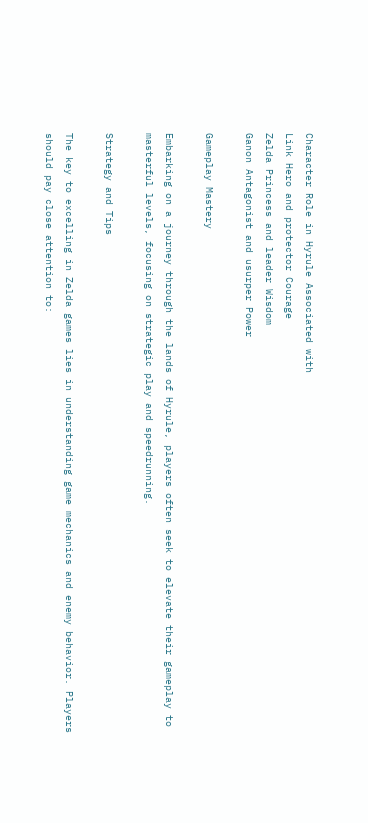Character Role in Hyrule Associated with
Link Hero and protector Courage
Zelda Princess and leader Wisdom
Ganon Antagonist and usurper Power

Gameplay Mastery

Embarking on a journey through the lands of Hyrule, players often seek to elevate their gameplay to masterful levels, focusing on strategic play and speedrunning.

Strategy and Tips

The key to excelling in Zelda games lies in understanding game mechanics and enemy behavior. Players should pay close attention to: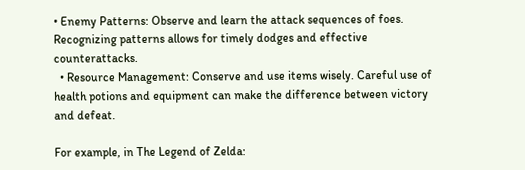• Enemy Patterns: Observe and learn the attack sequences of foes. Recognizing patterns allows for timely dodges and effective counterattacks.
  • Resource Management: Conserve and use items wisely. Careful use of health potions and equipment can make the difference between victory and defeat.

For example, in The Legend of Zelda: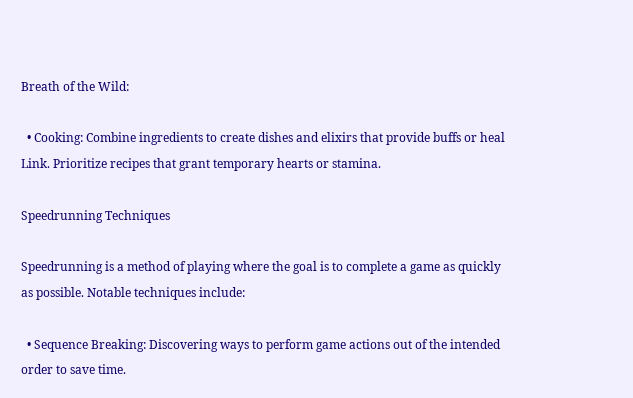Breath of the Wild:

  • Cooking: Combine ingredients to create dishes and elixirs that provide buffs or heal Link. Prioritize recipes that grant temporary hearts or stamina.

Speedrunning Techniques

Speedrunning is a method of playing where the goal is to complete a game as quickly as possible. Notable techniques include:

  • Sequence Breaking: Discovering ways to perform game actions out of the intended order to save time.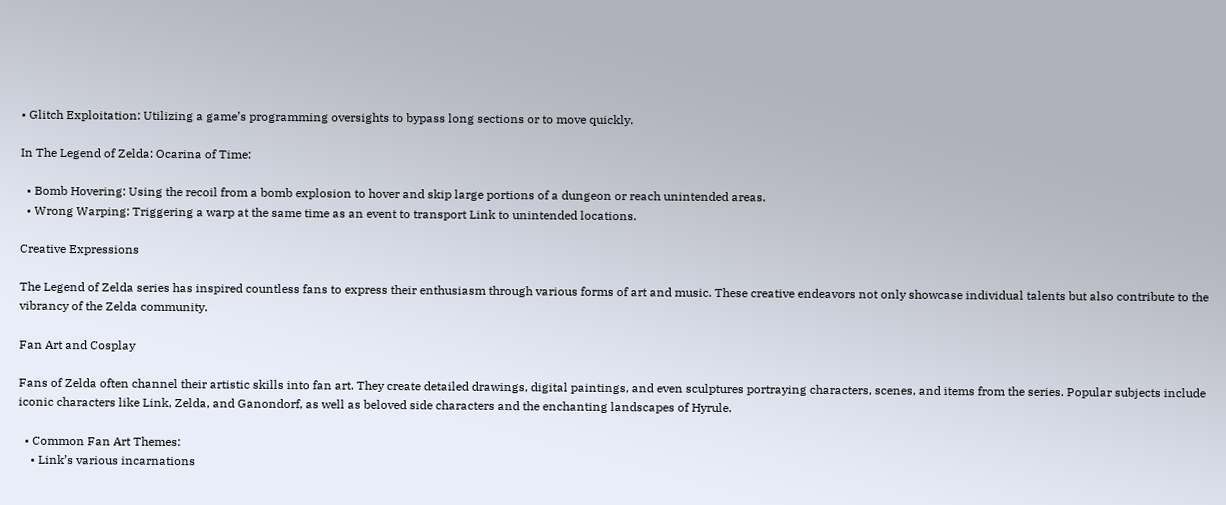• Glitch Exploitation: Utilizing a game’s programming oversights to bypass long sections or to move quickly.

In The Legend of Zelda: Ocarina of Time:

  • Bomb Hovering: Using the recoil from a bomb explosion to hover and skip large portions of a dungeon or reach unintended areas.
  • Wrong Warping: Triggering a warp at the same time as an event to transport Link to unintended locations.

Creative Expressions

The Legend of Zelda series has inspired countless fans to express their enthusiasm through various forms of art and music. These creative endeavors not only showcase individual talents but also contribute to the vibrancy of the Zelda community.

Fan Art and Cosplay

Fans of Zelda often channel their artistic skills into fan art. They create detailed drawings, digital paintings, and even sculptures portraying characters, scenes, and items from the series. Popular subjects include iconic characters like Link, Zelda, and Ganondorf, as well as beloved side characters and the enchanting landscapes of Hyrule.

  • Common Fan Art Themes:
    • Link’s various incarnations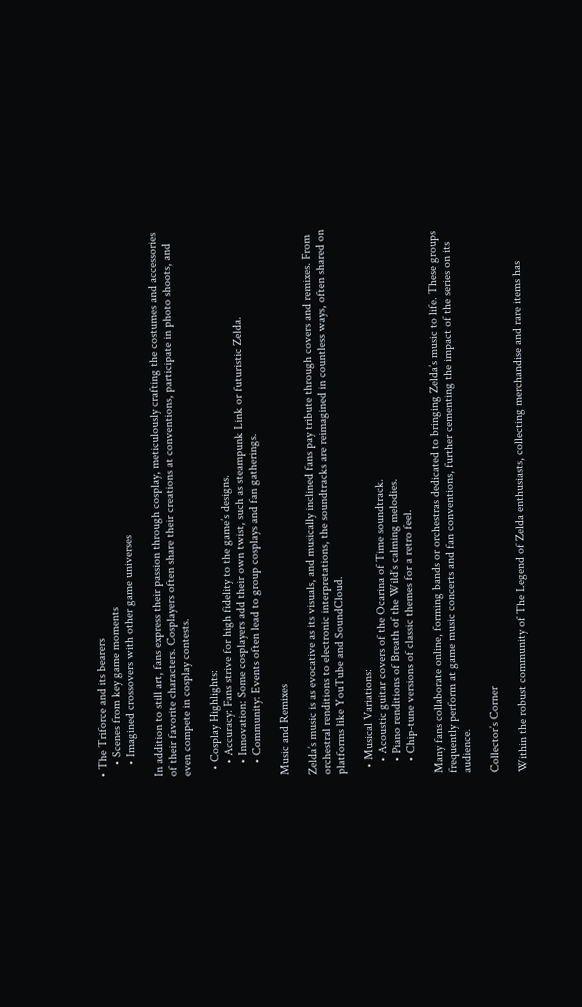• The Triforce and its bearers
    • Scenes from key game moments
    • Imagined crossovers with other game universes

In addition to still art, fans express their passion through cosplay, meticulously crafting the costumes and accessories of their favorite characters. Cosplayers often share their creations at conventions, participate in photo shoots, and even compete in cosplay contests.

  • Cosplay Highlights:
    • Accuracy: Fans strive for high fidelity to the game’s designs.
    • Innovation: Some cosplayers add their own twist, such as steampunk Link or futuristic Zelda.
    • Community: Events often lead to group cosplays and fan gatherings.

Music and Remixes

Zelda’s music is as evocative as its visuals, and musically inclined fans pay tribute through covers and remixes. From orchestral renditions to electronic interpretations, the soundtracks are reimagined in countless ways, often shared on platforms like YouTube and SoundCloud.

  • Musical Variations:
    • Acoustic guitar covers of the Ocarina of Time soundtrack.
    • Piano renditions of Breath of the Wild‘s calming melodies.
    • Chip-tune versions of classic themes for a retro feel.

Many fans collaborate online, forming bands or orchestras dedicated to bringing Zelda’s music to life. These groups frequently perform at game music concerts and fan conventions, further cementing the impact of the series on its audience.

Collector’s Corner

Within the robust community of The Legend of Zelda enthusiasts, collecting merchandise and rare items has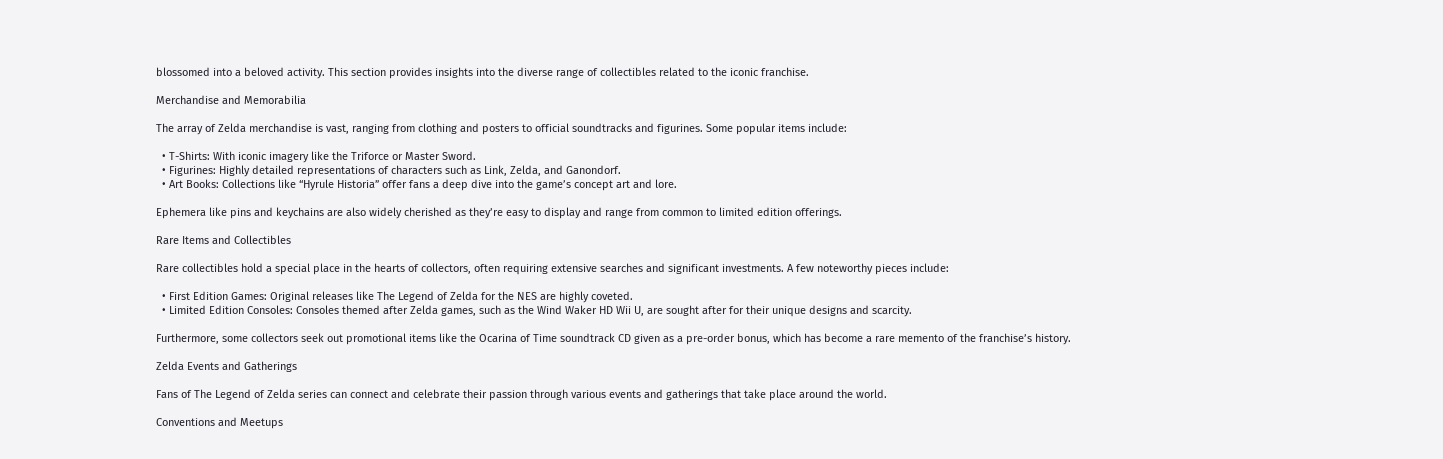blossomed into a beloved activity. This section provides insights into the diverse range of collectibles related to the iconic franchise.

Merchandise and Memorabilia

The array of Zelda merchandise is vast, ranging from clothing and posters to official soundtracks and figurines. Some popular items include:

  • T-Shirts: With iconic imagery like the Triforce or Master Sword.
  • Figurines: Highly detailed representations of characters such as Link, Zelda, and Ganondorf.
  • Art Books: Collections like “Hyrule Historia” offer fans a deep dive into the game’s concept art and lore.

Ephemera like pins and keychains are also widely cherished as they’re easy to display and range from common to limited edition offerings.

Rare Items and Collectibles

Rare collectibles hold a special place in the hearts of collectors, often requiring extensive searches and significant investments. A few noteworthy pieces include:

  • First Edition Games: Original releases like The Legend of Zelda for the NES are highly coveted.
  • Limited Edition Consoles: Consoles themed after Zelda games, such as the Wind Waker HD Wii U, are sought after for their unique designs and scarcity.

Furthermore, some collectors seek out promotional items like the Ocarina of Time soundtrack CD given as a pre-order bonus, which has become a rare memento of the franchise’s history.

Zelda Events and Gatherings

Fans of The Legend of Zelda series can connect and celebrate their passion through various events and gatherings that take place around the world.

Conventions and Meetups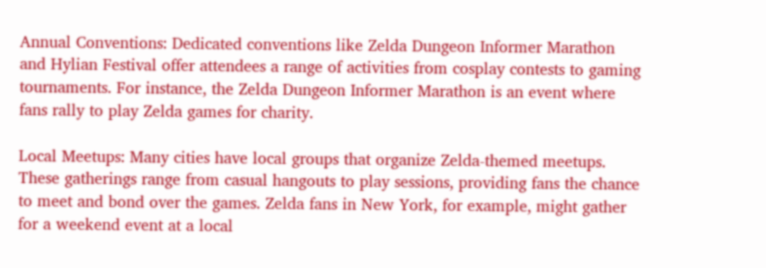Annual Conventions: Dedicated conventions like Zelda Dungeon Informer Marathon and Hylian Festival offer attendees a range of activities from cosplay contests to gaming tournaments. For instance, the Zelda Dungeon Informer Marathon is an event where fans rally to play Zelda games for charity.

Local Meetups: Many cities have local groups that organize Zelda-themed meetups. These gatherings range from casual hangouts to play sessions, providing fans the chance to meet and bond over the games. Zelda fans in New York, for example, might gather for a weekend event at a local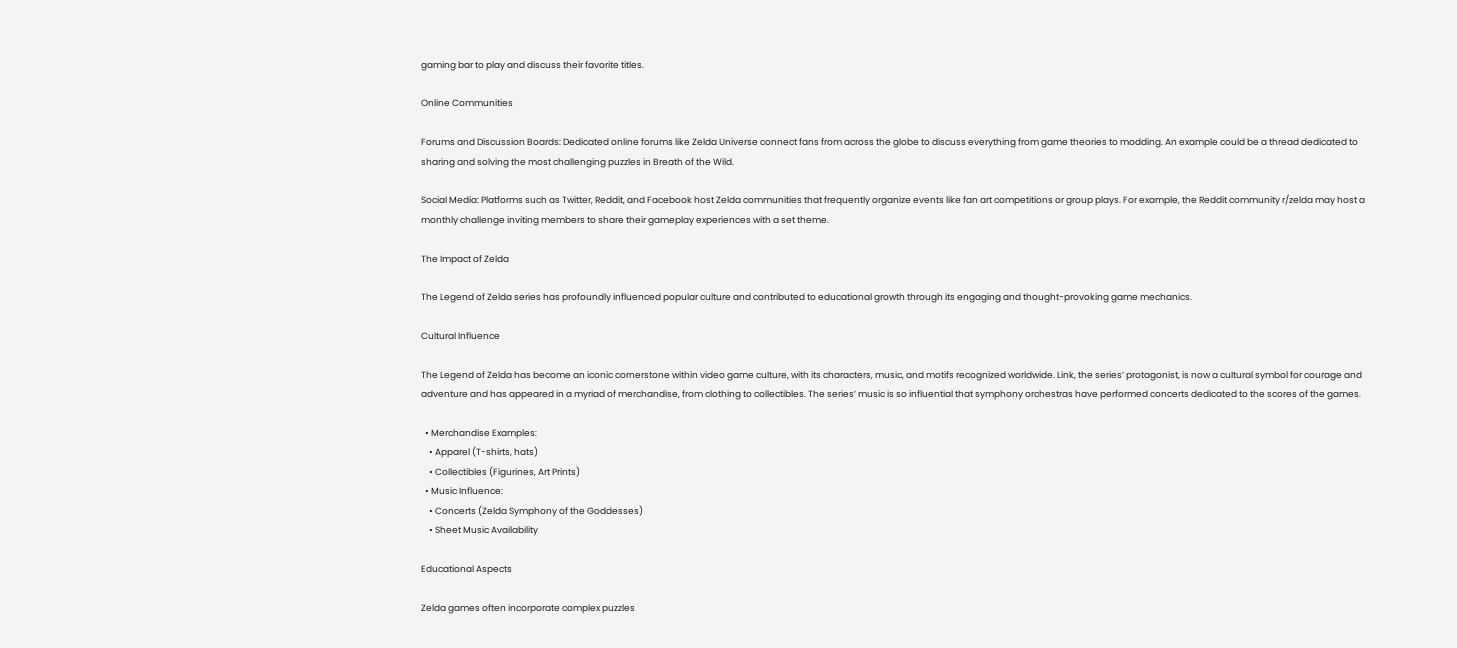gaming bar to play and discuss their favorite titles.

Online Communities

Forums and Discussion Boards: Dedicated online forums like Zelda Universe connect fans from across the globe to discuss everything from game theories to modding. An example could be a thread dedicated to sharing and solving the most challenging puzzles in Breath of the Wild.

Social Media: Platforms such as Twitter, Reddit, and Facebook host Zelda communities that frequently organize events like fan art competitions or group plays. For example, the Reddit community r/zelda may host a monthly challenge inviting members to share their gameplay experiences with a set theme.

The Impact of Zelda

The Legend of Zelda series has profoundly influenced popular culture and contributed to educational growth through its engaging and thought-provoking game mechanics.

Cultural Influence

The Legend of Zelda has become an iconic cornerstone within video game culture, with its characters, music, and motifs recognized worldwide. Link, the series’ protagonist, is now a cultural symbol for courage and adventure and has appeared in a myriad of merchandise, from clothing to collectibles. The series’ music is so influential that symphony orchestras have performed concerts dedicated to the scores of the games.

  • Merchandise Examples:
    • Apparel (T-shirts, hats)
    • Collectibles (Figurines, Art Prints)
  • Music Influence:
    • Concerts (Zelda Symphony of the Goddesses)
    • Sheet Music Availability

Educational Aspects

Zelda games often incorporate complex puzzles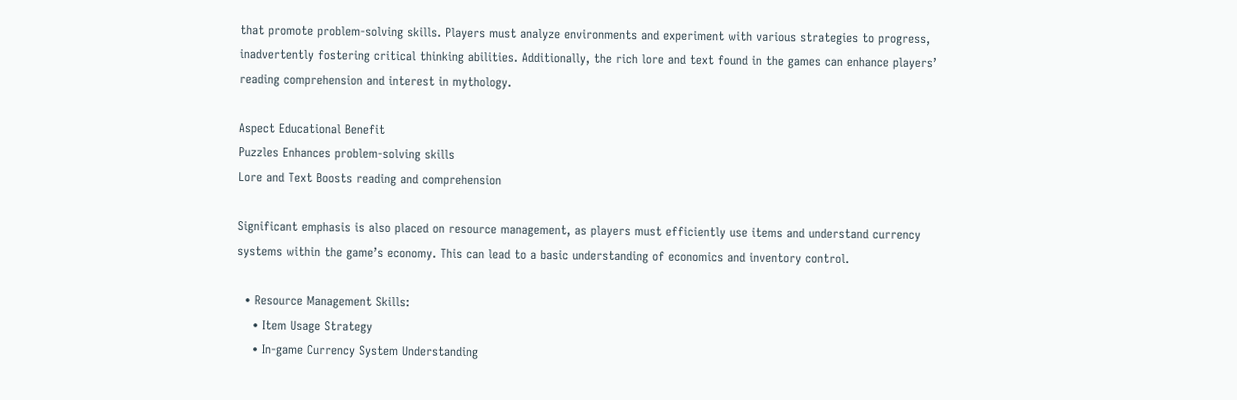that promote problem-solving skills. Players must analyze environments and experiment with various strategies to progress, inadvertently fostering critical thinking abilities. Additionally, the rich lore and text found in the games can enhance players’ reading comprehension and interest in mythology.

Aspect Educational Benefit
Puzzles Enhances problem-solving skills
Lore and Text Boosts reading and comprehension

Significant emphasis is also placed on resource management, as players must efficiently use items and understand currency systems within the game’s economy. This can lead to a basic understanding of economics and inventory control.

  • Resource Management Skills:
    • Item Usage Strategy
    • In-game Currency System Understanding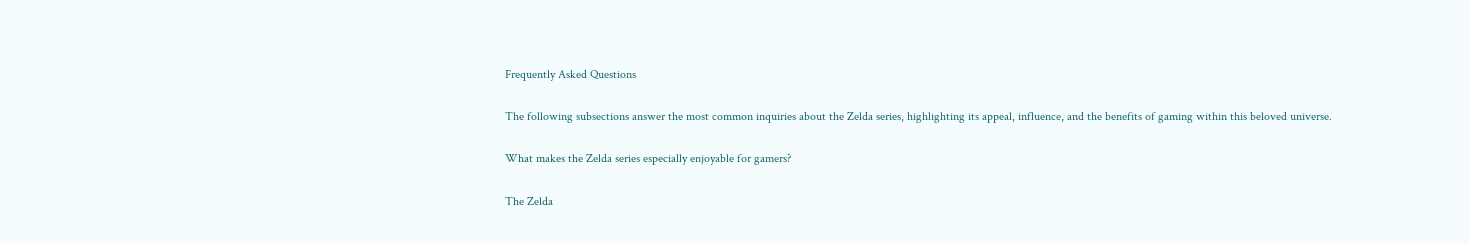Frequently Asked Questions

The following subsections answer the most common inquiries about the Zelda series, highlighting its appeal, influence, and the benefits of gaming within this beloved universe.

What makes the Zelda series especially enjoyable for gamers?

The Zelda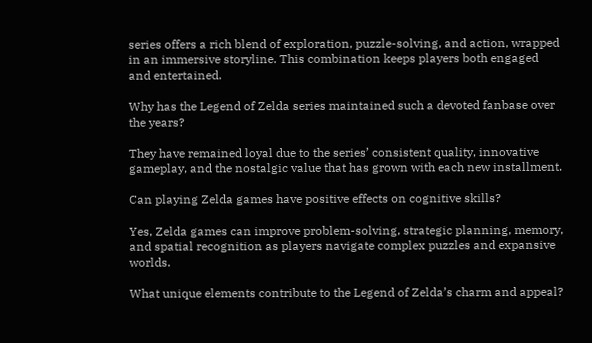series offers a rich blend of exploration, puzzle-solving, and action, wrapped in an immersive storyline. This combination keeps players both engaged and entertained.

Why has the Legend of Zelda series maintained such a devoted fanbase over the years?

They have remained loyal due to the series’ consistent quality, innovative gameplay, and the nostalgic value that has grown with each new installment.

Can playing Zelda games have positive effects on cognitive skills?

Yes, Zelda games can improve problem-solving, strategic planning, memory, and spatial recognition as players navigate complex puzzles and expansive worlds.

What unique elements contribute to the Legend of Zelda’s charm and appeal?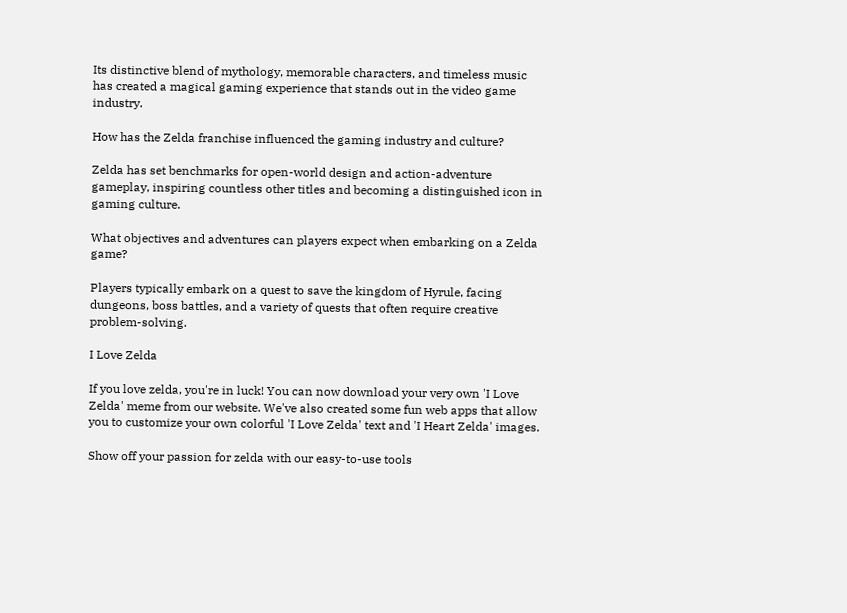Its distinctive blend of mythology, memorable characters, and timeless music has created a magical gaming experience that stands out in the video game industry.

How has the Zelda franchise influenced the gaming industry and culture?

Zelda has set benchmarks for open-world design and action-adventure gameplay, inspiring countless other titles and becoming a distinguished icon in gaming culture.

What objectives and adventures can players expect when embarking on a Zelda game?

Players typically embark on a quest to save the kingdom of Hyrule, facing dungeons, boss battles, and a variety of quests that often require creative problem-solving.

I Love Zelda

If you love zelda, you're in luck! You can now download your very own 'I Love Zelda' meme from our website. We've also created some fun web apps that allow you to customize your own colorful 'I Love Zelda' text and 'I Heart Zelda' images.

Show off your passion for zelda with our easy-to-use tools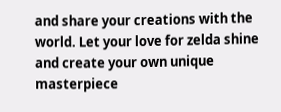and share your creations with the world. Let your love for zelda shine and create your own unique masterpiece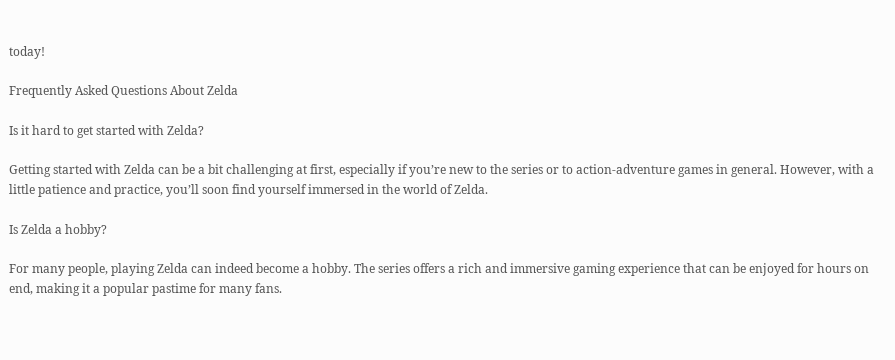today!

Frequently Asked Questions About Zelda

Is it hard to get started with Zelda?

Getting started with Zelda can be a bit challenging at first, especially if you’re new to the series or to action-adventure games in general. However, with a little patience and practice, you’ll soon find yourself immersed in the world of Zelda.

Is Zelda a hobby?

For many people, playing Zelda can indeed become a hobby. The series offers a rich and immersive gaming experience that can be enjoyed for hours on end, making it a popular pastime for many fans.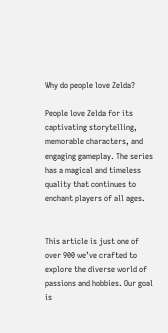Why do people love Zelda?

People love Zelda for its captivating storytelling, memorable characters, and engaging gameplay. The series has a magical and timeless quality that continues to enchant players of all ages.


This article is just one of over 900 we’ve crafted to explore the diverse world of passions and hobbies. Our goal is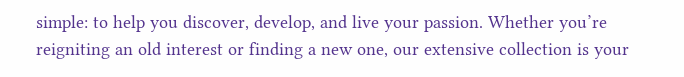simple: to help you discover, develop, and live your passion. Whether you’re reigniting an old interest or finding a new one, our extensive collection is your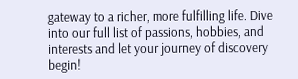gateway to a richer, more fulfilling life. Dive into our full list of passions, hobbies, and interests and let your journey of discovery begin!